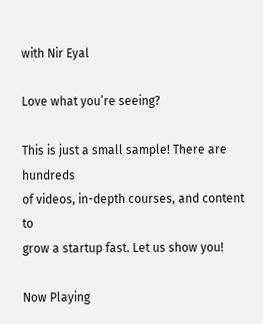with Nir Eyal

Love what you’re seeing?

This is just a small sample! There are hundreds
of videos, in-depth courses, and content to
grow a startup fast. Let us show you!

Now Playing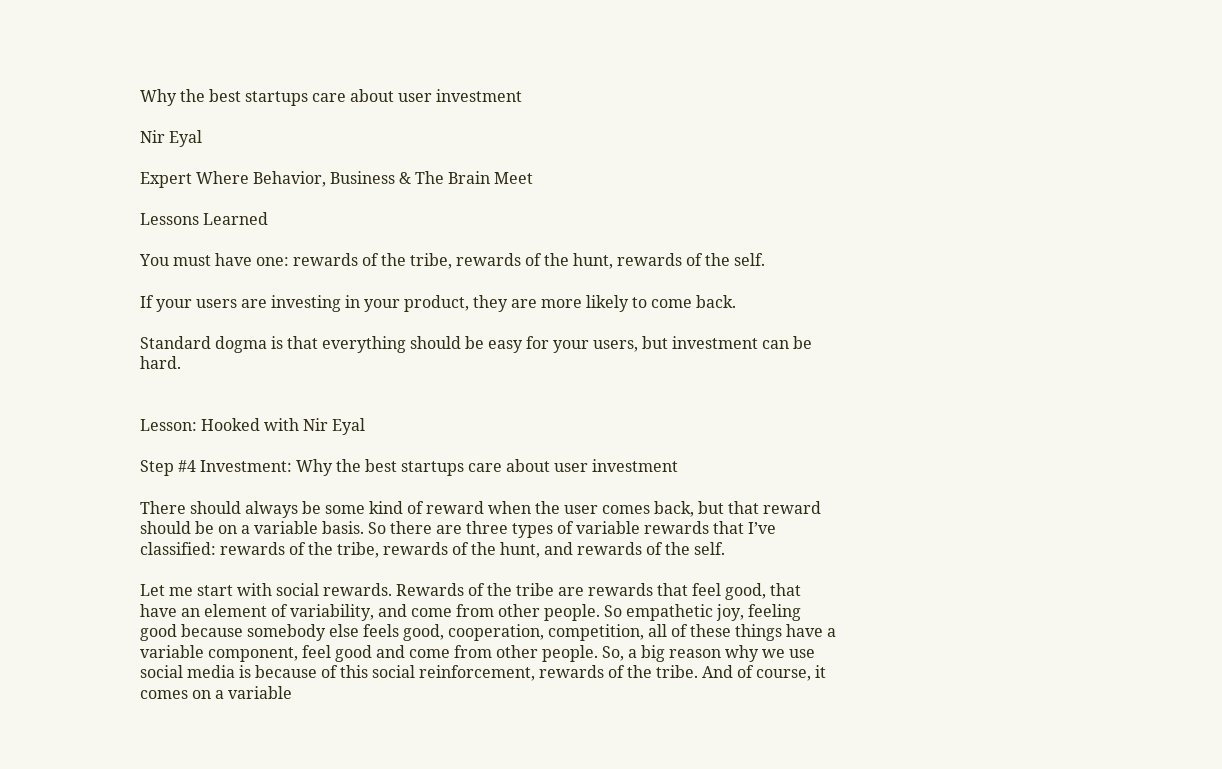Why the best startups care about user investment

Nir Eyal

Expert Where Behavior, Business & The Brain Meet

Lessons Learned

You must have one: rewards of the tribe, rewards of the hunt, rewards of the self.

If your users are investing in your product, they are more likely to come back.

Standard dogma is that everything should be easy for your users, but investment can be hard.


Lesson: Hooked with Nir Eyal

Step #4 Investment: Why the best startups care about user investment

There should always be some kind of reward when the user comes back, but that reward should be on a variable basis. So there are three types of variable rewards that I’ve classified: rewards of the tribe, rewards of the hunt, and rewards of the self.

Let me start with social rewards. Rewards of the tribe are rewards that feel good, that have an element of variability, and come from other people. So empathetic joy, feeling good because somebody else feels good, cooperation, competition, all of these things have a variable component, feel good and come from other people. So, a big reason why we use social media is because of this social reinforcement, rewards of the tribe. And of course, it comes on a variable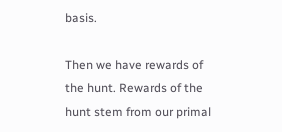basis.

Then we have rewards of the hunt. Rewards of the hunt stem from our primal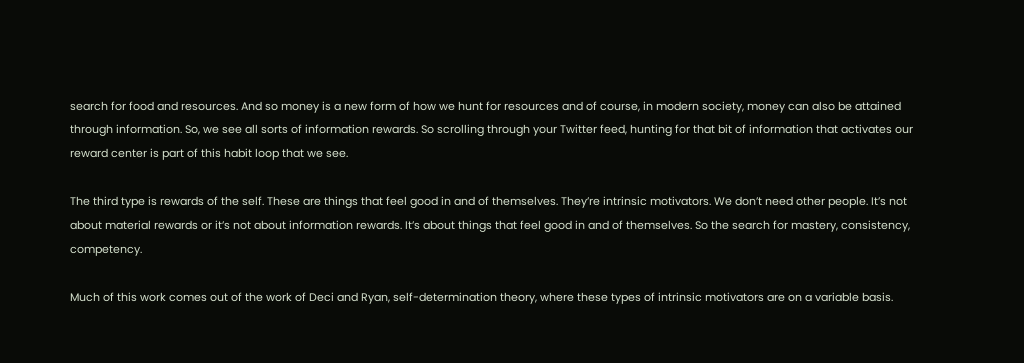search for food and resources. And so money is a new form of how we hunt for resources and of course, in modern society, money can also be attained through information. So, we see all sorts of information rewards. So scrolling through your Twitter feed, hunting for that bit of information that activates our reward center is part of this habit loop that we see.

The third type is rewards of the self. These are things that feel good in and of themselves. They’re intrinsic motivators. We don’t need other people. It’s not about material rewards or it’s not about information rewards. It’s about things that feel good in and of themselves. So the search for mastery, consistency, competency.

Much of this work comes out of the work of Deci and Ryan, self-determination theory, where these types of intrinsic motivators are on a variable basis.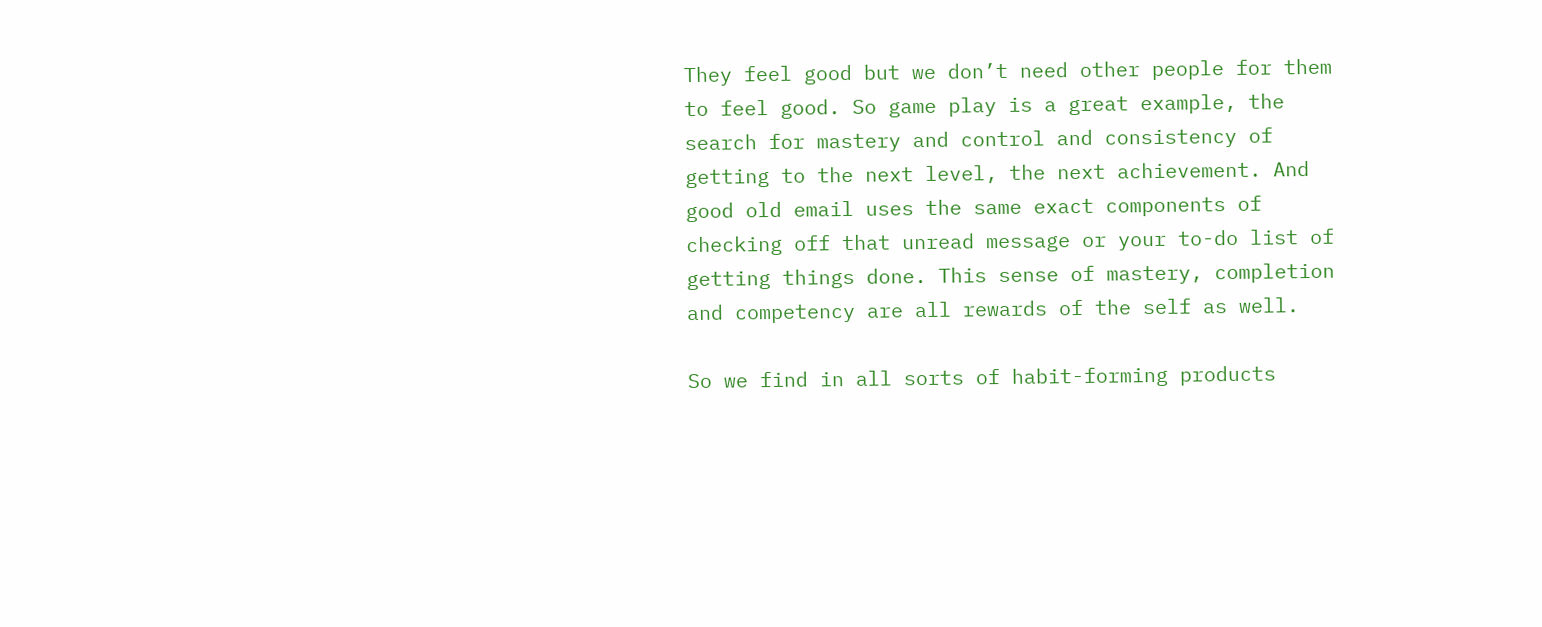They feel good but we don’t need other people for them to feel good. So game play is a great example, the search for mastery and control and consistency of getting to the next level, the next achievement. And good old email uses the same exact components of checking off that unread message or your to-do list of getting things done. This sense of mastery, completion and competency are all rewards of the self as well.

So we find in all sorts of habit-forming products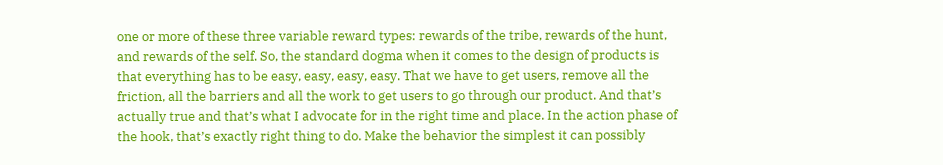one or more of these three variable reward types: rewards of the tribe, rewards of the hunt, and rewards of the self. So, the standard dogma when it comes to the design of products is that everything has to be easy, easy, easy, easy. That we have to get users, remove all the friction, all the barriers and all the work to get users to go through our product. And that’s actually true and that’s what I advocate for in the right time and place. In the action phase of the hook, that’s exactly right thing to do. Make the behavior the simplest it can possibly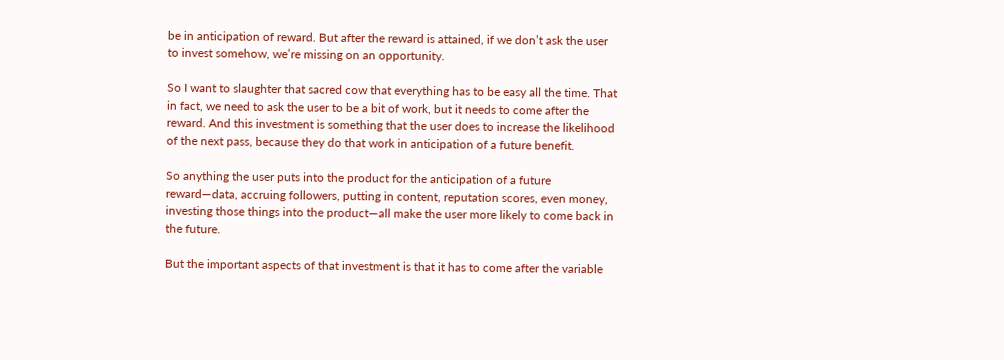be in anticipation of reward. But after the reward is attained, if we don’t ask the user to invest somehow, we’re missing on an opportunity.

So I want to slaughter that sacred cow that everything has to be easy all the time. That in fact, we need to ask the user to be a bit of work, but it needs to come after the reward. And this investment is something that the user does to increase the likelihood of the next pass, because they do that work in anticipation of a future benefit.

So anything the user puts into the product for the anticipation of a future reward—data, accruing followers, putting in content, reputation scores, even money, investing those things into the product—all make the user more likely to come back in the future.

But the important aspects of that investment is that it has to come after the variable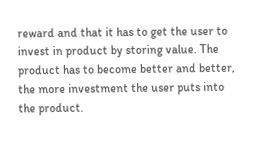reward and that it has to get the user to invest in product by storing value. The product has to become better and better, the more investment the user puts into the product.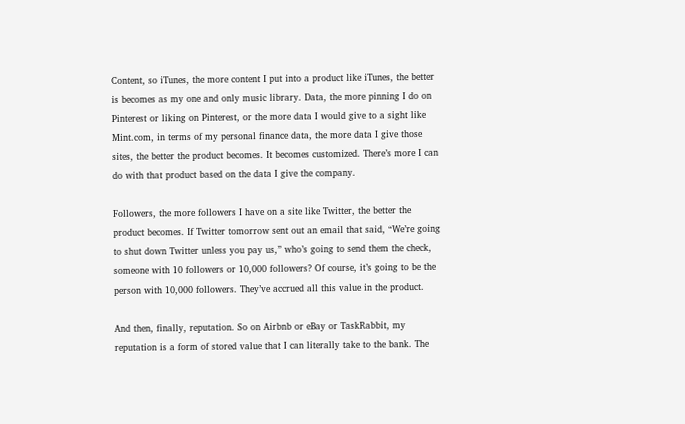Content, so iTunes, the more content I put into a product like iTunes, the better is becomes as my one and only music library. Data, the more pinning I do on Pinterest or liking on Pinterest, or the more data I would give to a sight like Mint.com, in terms of my personal finance data, the more data I give those sites, the better the product becomes. It becomes customized. There’s more I can do with that product based on the data I give the company.

Followers, the more followers I have on a site like Twitter, the better the product becomes. If Twitter tomorrow sent out an email that said, “We’re going to shut down Twitter unless you pay us,” who’s going to send them the check, someone with 10 followers or 10,000 followers? Of course, it’s going to be the person with 10,000 followers. They’ve accrued all this value in the product.

And then, finally, reputation. So on Airbnb or eBay or TaskRabbit, my reputation is a form of stored value that I can literally take to the bank. The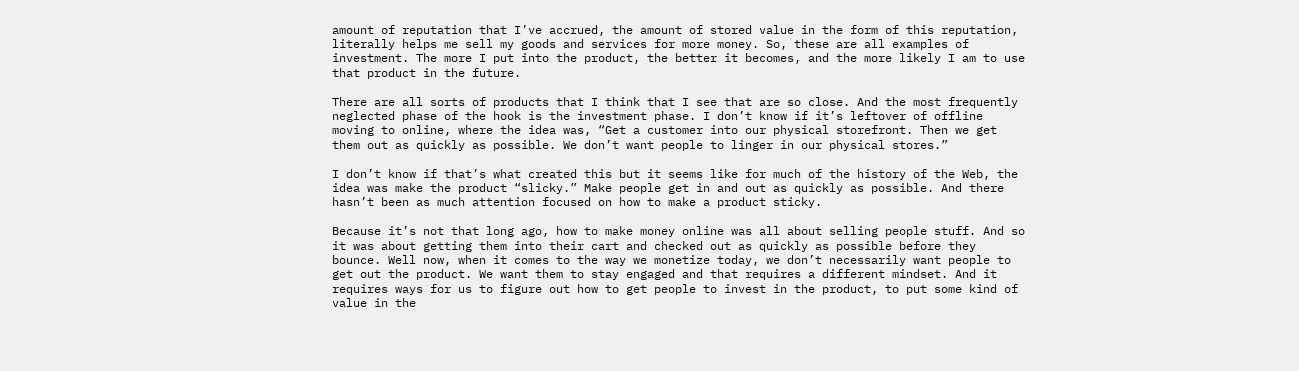amount of reputation that I’ve accrued, the amount of stored value in the form of this reputation, literally helps me sell my goods and services for more money. So, these are all examples of investment. The more I put into the product, the better it becomes, and the more likely I am to use that product in the future.

There are all sorts of products that I think that I see that are so close. And the most frequently neglected phase of the hook is the investment phase. I don’t know if it’s leftover of offline moving to online, where the idea was, “Get a customer into our physical storefront. Then we get them out as quickly as possible. We don’t want people to linger in our physical stores.”

I don’t know if that’s what created this but it seems like for much of the history of the Web, the idea was make the product “slicky.” Make people get in and out as quickly as possible. And there hasn’t been as much attention focused on how to make a product sticky.

Because it’s not that long ago, how to make money online was all about selling people stuff. And so it was about getting them into their cart and checked out as quickly as possible before they bounce. Well now, when it comes to the way we monetize today, we don’t necessarily want people to get out the product. We want them to stay engaged and that requires a different mindset. And it requires ways for us to figure out how to get people to invest in the product, to put some kind of value in the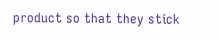product so that they stick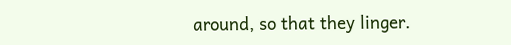around, so that they linger.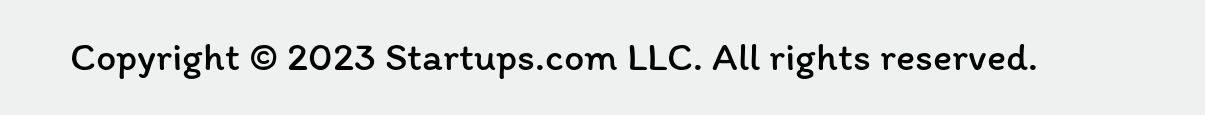Copyright © 2023 Startups.com LLC. All rights reserved.